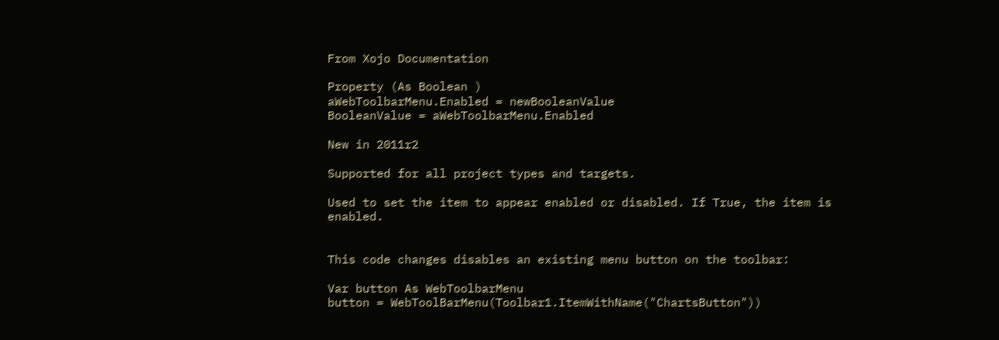From Xojo Documentation

Property (As Boolean )
aWebToolbarMenu.Enabled = newBooleanValue
BooleanValue = aWebToolbarMenu.Enabled

New in 2011r2

Supported for all project types and targets.

Used to set the item to appear enabled or disabled. If True, the item is enabled.


This code changes disables an existing menu button on the toolbar:

Var button As WebToolbarMenu
button = WebToolBarMenu(Toolbar1.ItemWithName("ChartsButton"))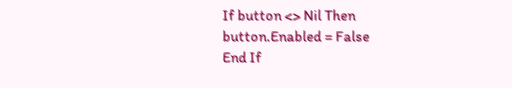If button <> Nil Then
button.Enabled = False
End If